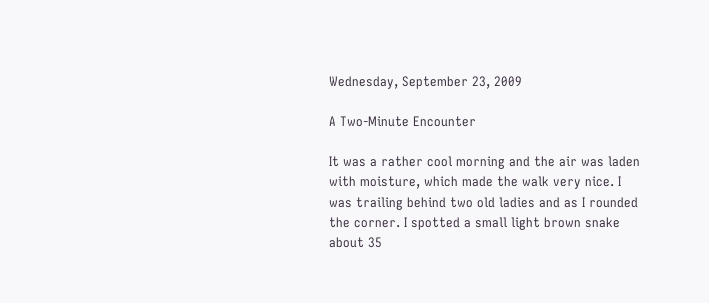Wednesday, September 23, 2009

A Two-Minute Encounter

It was a rather cool morning and the air was laden with moisture, which made the walk very nice. I was trailing behind two old ladies and as I rounded the corner. I spotted a small light brown snake about 35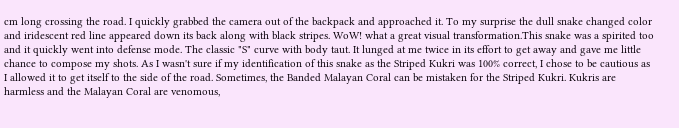cm long crossing the road. I quickly grabbed the camera out of the backpack and approached it. To my surprise the dull snake changed color and iridescent red line appeared down its back along with black stripes. WoW! what a great visual transformation.This snake was a spirited too and it quickly went into defense mode. The classic "S" curve with body taut. It lunged at me twice in its effort to get away and gave me little chance to compose my shots. As I wasn't sure if my identification of this snake as the Striped Kukri was 100% correct, I chose to be cautious as I allowed it to get itself to the side of the road. Sometimes, the Banded Malayan Coral can be mistaken for the Striped Kukri. Kukris are harmless and the Malayan Coral are venomous,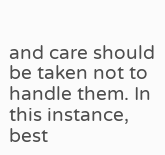and care should be taken not to handle them. In this instance, best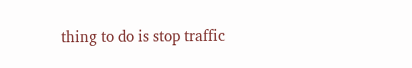thing to do is stop traffic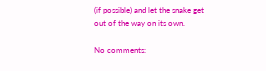(if possible) and let the snake get out of the way on its own.

No comments: